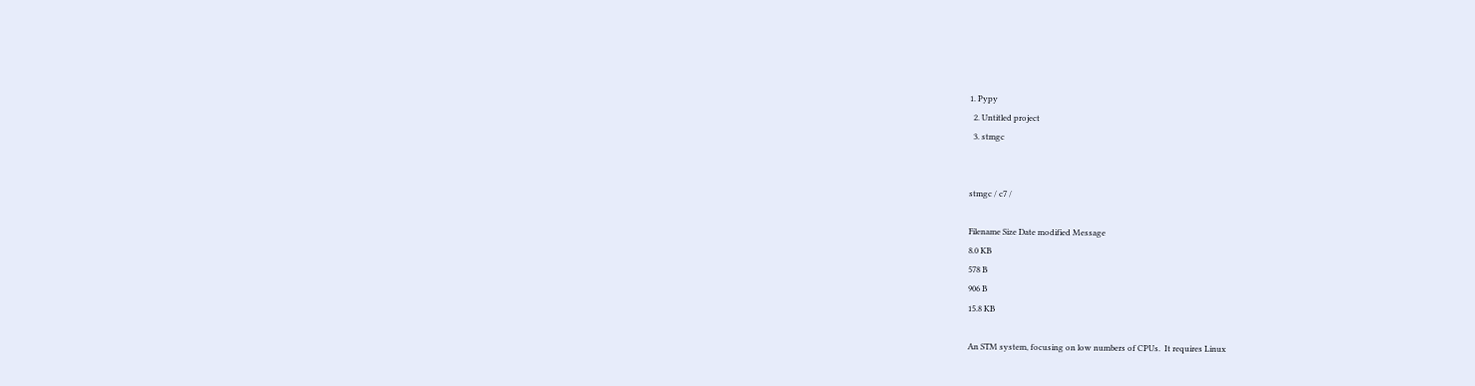1. Pypy
  2. Untitled project
  3. stmgc


stmgc / c7 /

Filename Size Date modified Message
8.0 KB
578 B
906 B
15.8 KB

An STM system, focusing on low numbers of CPUs.  It requires Linux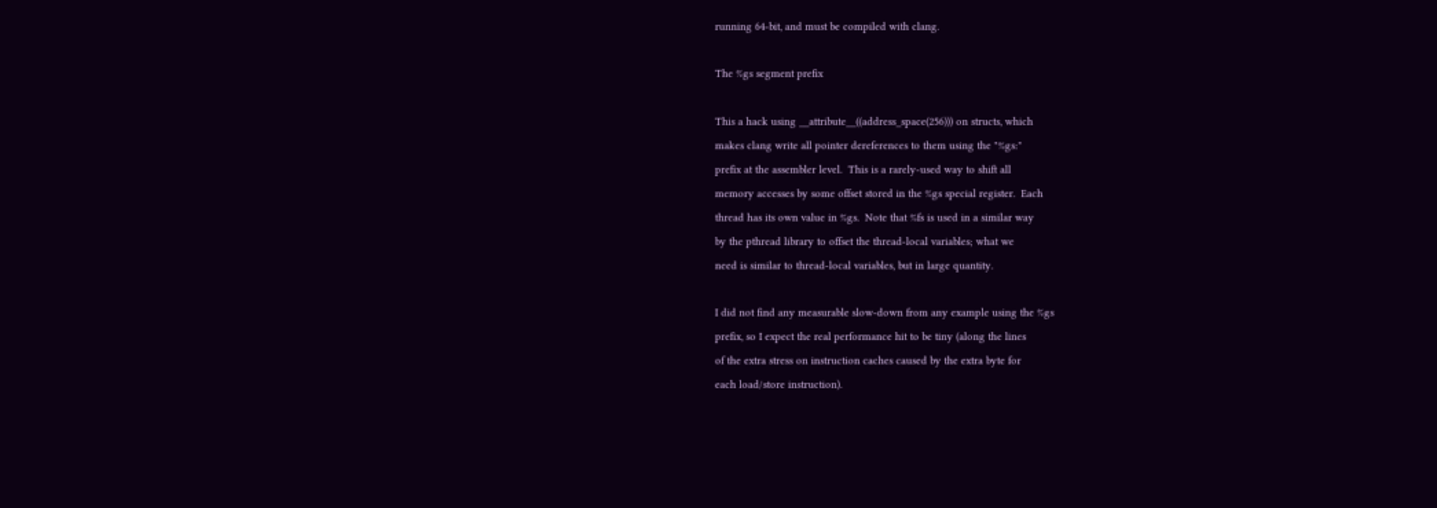running 64-bit, and must be compiled with clang.

The %gs segment prefix

This a hack using __attribute__((address_space(256))) on structs, which
makes clang write all pointer dereferences to them using the "%gs:"
prefix at the assembler level.  This is a rarely-used way to shift all
memory accesses by some offset stored in the %gs special register.  Each
thread has its own value in %gs.  Note that %fs is used in a similar way
by the pthread library to offset the thread-local variables; what we
need is similar to thread-local variables, but in large quantity.

I did not find any measurable slow-down from any example using the %gs
prefix, so I expect the real performance hit to be tiny (along the lines
of the extra stress on instruction caches caused by the extra byte for
each load/store instruction).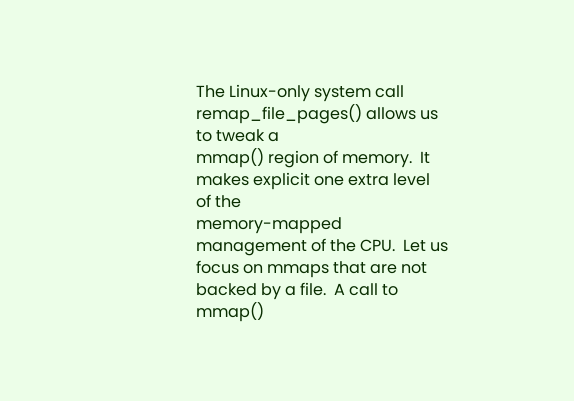The Linux-only system call remap_file_pages() allows us to tweak a
mmap() region of memory.  It makes explicit one extra level of the
memory-mapped management of the CPU.  Let us focus on mmaps that are not
backed by a file.  A call to mmap()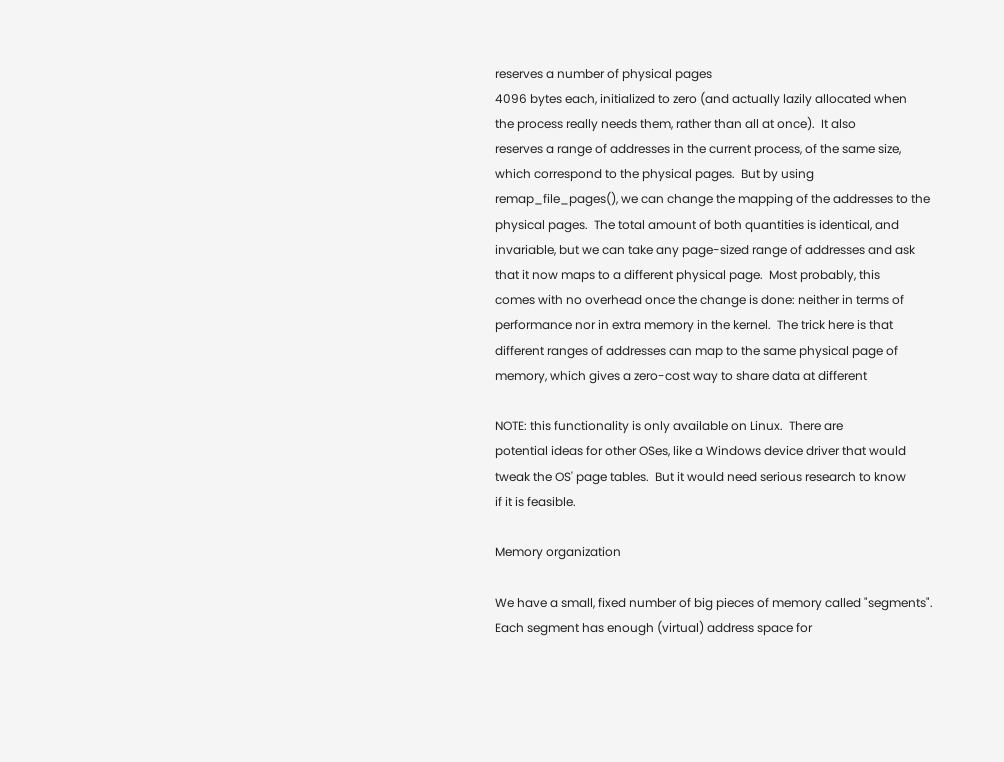reserves a number of physical pages
4096 bytes each, initialized to zero (and actually lazily allocated when
the process really needs them, rather than all at once).  It also
reserves a range of addresses in the current process, of the same size,
which correspond to the physical pages.  But by using
remap_file_pages(), we can change the mapping of the addresses to the
physical pages.  The total amount of both quantities is identical, and
invariable, but we can take any page-sized range of addresses and ask
that it now maps to a different physical page.  Most probably, this
comes with no overhead once the change is done: neither in terms of
performance nor in extra memory in the kernel.  The trick here is that
different ranges of addresses can map to the same physical page of
memory, which gives a zero-cost way to share data at different

NOTE: this functionality is only available on Linux.  There are
potential ideas for other OSes, like a Windows device driver that would
tweak the OS' page tables.  But it would need serious research to know
if it is feasible.

Memory organization

We have a small, fixed number of big pieces of memory called "segments".
Each segment has enough (virtual) address space for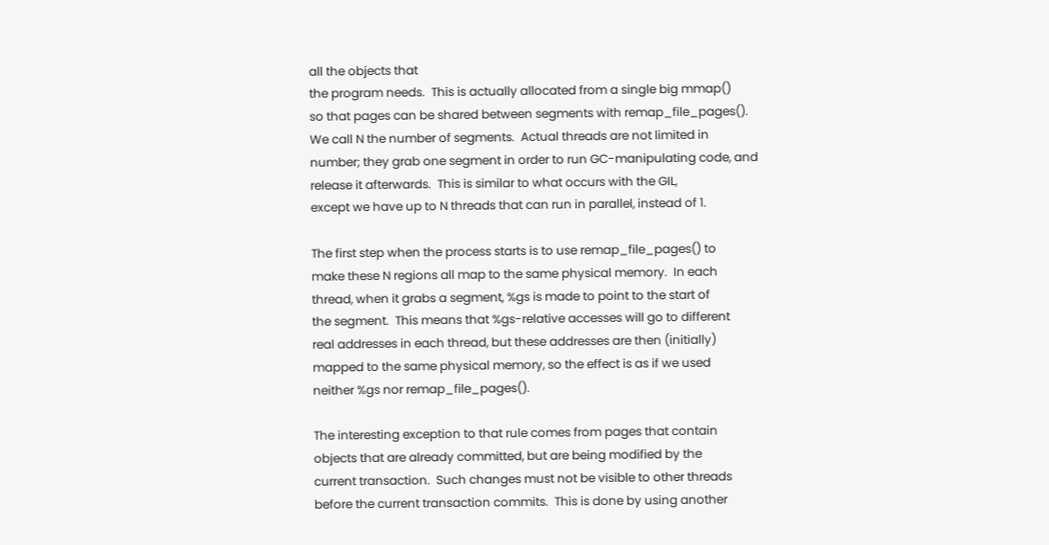all the objects that
the program needs.  This is actually allocated from a single big mmap()
so that pages can be shared between segments with remap_file_pages().
We call N the number of segments.  Actual threads are not limited in
number; they grab one segment in order to run GC-manipulating code, and
release it afterwards.  This is similar to what occurs with the GIL,
except we have up to N threads that can run in parallel, instead of 1.

The first step when the process starts is to use remap_file_pages() to
make these N regions all map to the same physical memory.  In each
thread, when it grabs a segment, %gs is made to point to the start of
the segment.  This means that %gs-relative accesses will go to different
real addresses in each thread, but these addresses are then (initially)
mapped to the same physical memory, so the effect is as if we used
neither %gs nor remap_file_pages().

The interesting exception to that rule comes from pages that contain
objects that are already committed, but are being modified by the
current transaction.  Such changes must not be visible to other threads
before the current transaction commits.  This is done by using another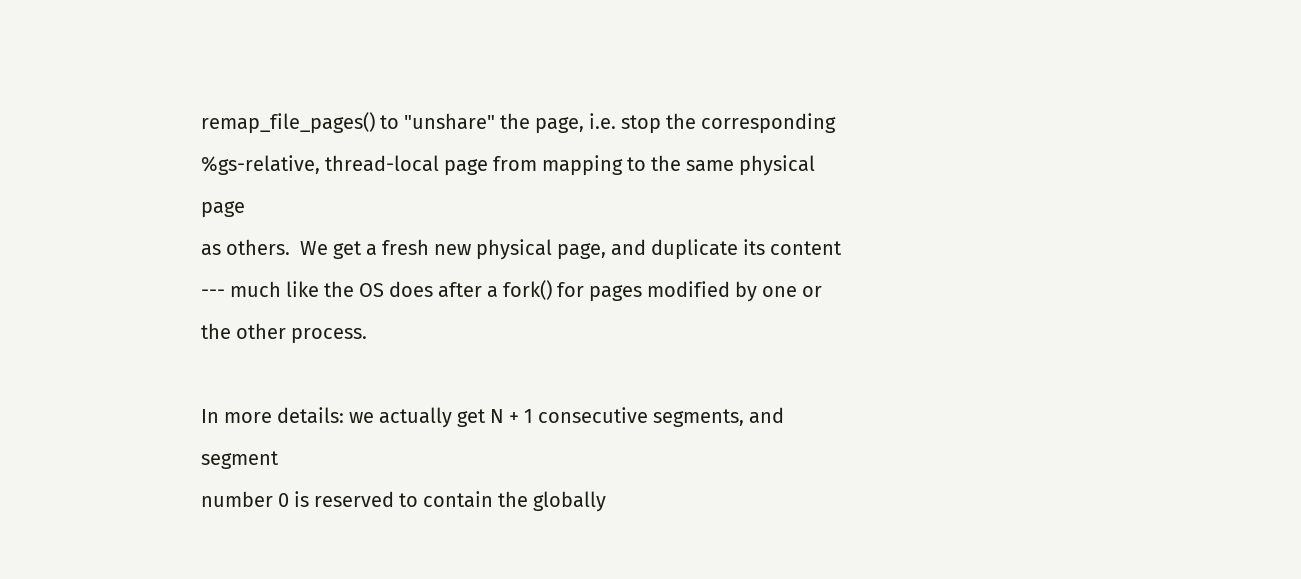remap_file_pages() to "unshare" the page, i.e. stop the corresponding
%gs-relative, thread-local page from mapping to the same physical page
as others.  We get a fresh new physical page, and duplicate its content
--- much like the OS does after a fork() for pages modified by one or
the other process.

In more details: we actually get N + 1 consecutive segments, and segment
number 0 is reserved to contain the globally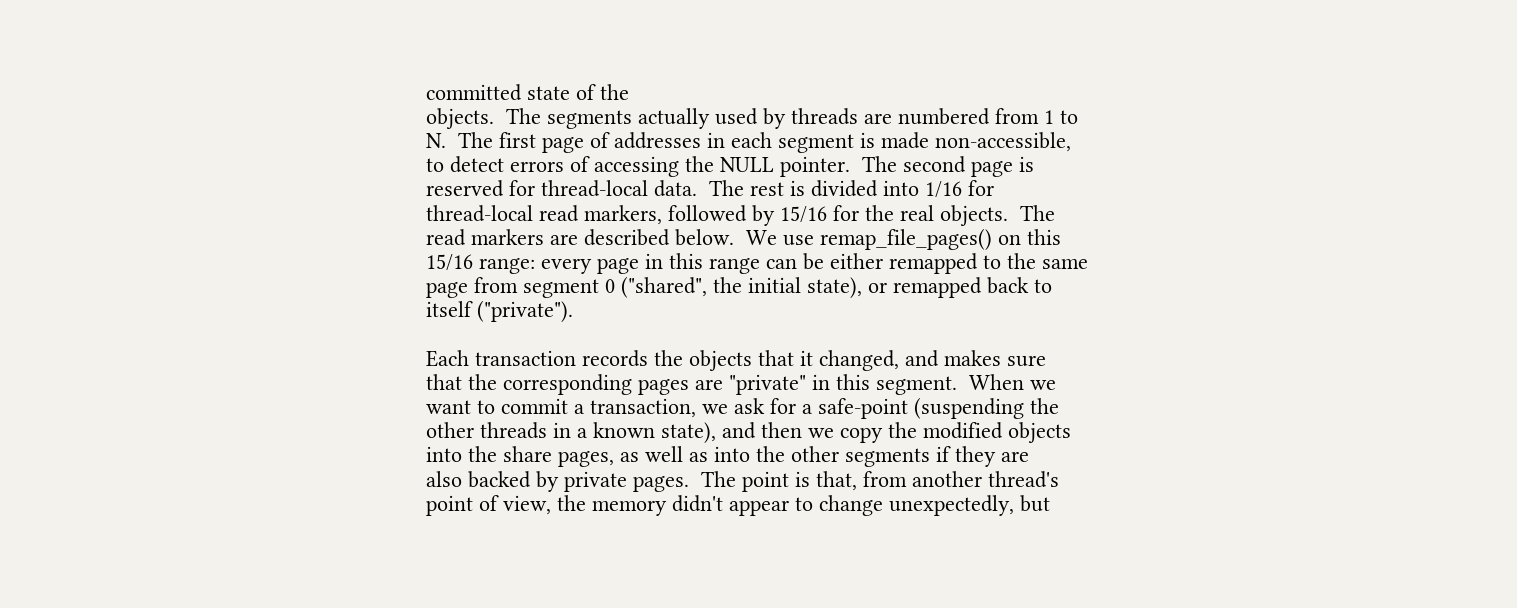committed state of the
objects.  The segments actually used by threads are numbered from 1 to
N.  The first page of addresses in each segment is made non-accessible,
to detect errors of accessing the NULL pointer.  The second page is
reserved for thread-local data.  The rest is divided into 1/16 for
thread-local read markers, followed by 15/16 for the real objects.  The
read markers are described below.  We use remap_file_pages() on this
15/16 range: every page in this range can be either remapped to the same
page from segment 0 ("shared", the initial state), or remapped back to
itself ("private").

Each transaction records the objects that it changed, and makes sure
that the corresponding pages are "private" in this segment.  When we
want to commit a transaction, we ask for a safe-point (suspending the
other threads in a known state), and then we copy the modified objects
into the share pages, as well as into the other segments if they are
also backed by private pages.  The point is that, from another thread's
point of view, the memory didn't appear to change unexpectedly, but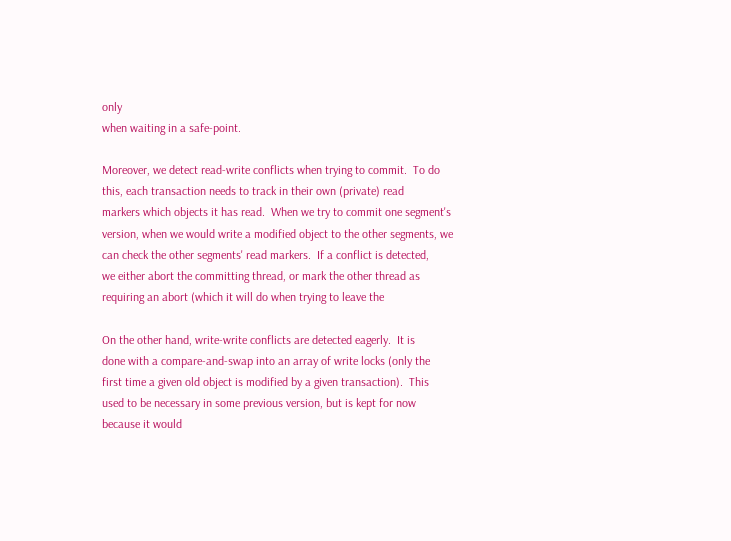only
when waiting in a safe-point.

Moreover, we detect read-write conflicts when trying to commit.  To do
this, each transaction needs to track in their own (private) read
markers which objects it has read.  When we try to commit one segment's
version, when we would write a modified object to the other segments, we
can check the other segments' read markers.  If a conflict is detected,
we either abort the committing thread, or mark the other thread as
requiring an abort (which it will do when trying to leave the

On the other hand, write-write conflicts are detected eagerly.  It is
done with a compare-and-swap into an array of write locks (only the
first time a given old object is modified by a given transaction).  This
used to be necessary in some previous version, but is kept for now
because it would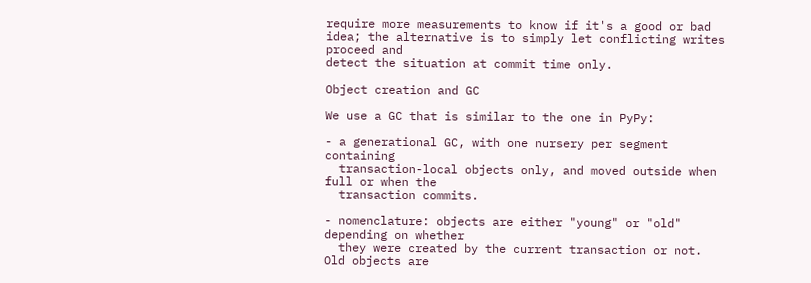require more measurements to know if it's a good or bad
idea; the alternative is to simply let conflicting writes proceed and
detect the situation at commit time only.

Object creation and GC

We use a GC that is similar to the one in PyPy:

- a generational GC, with one nursery per segment containing
  transaction-local objects only, and moved outside when full or when the
  transaction commits.

- nomenclature: objects are either "young" or "old" depending on whether
  they were created by the current transaction or not.  Old objects are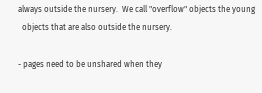always outside the nursery.  We call "overflow" objects the young
  objects that are also outside the nursery.

- pages need to be unshared when they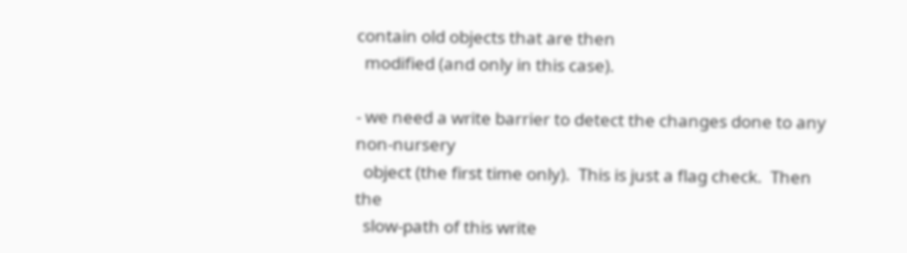contain old objects that are then
  modified (and only in this case).

- we need a write barrier to detect the changes done to any non-nursery
  object (the first time only).  This is just a flag check.  Then the
  slow-path of this write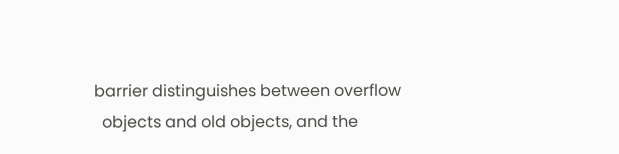barrier distinguishes between overflow
  objects and old objects, and the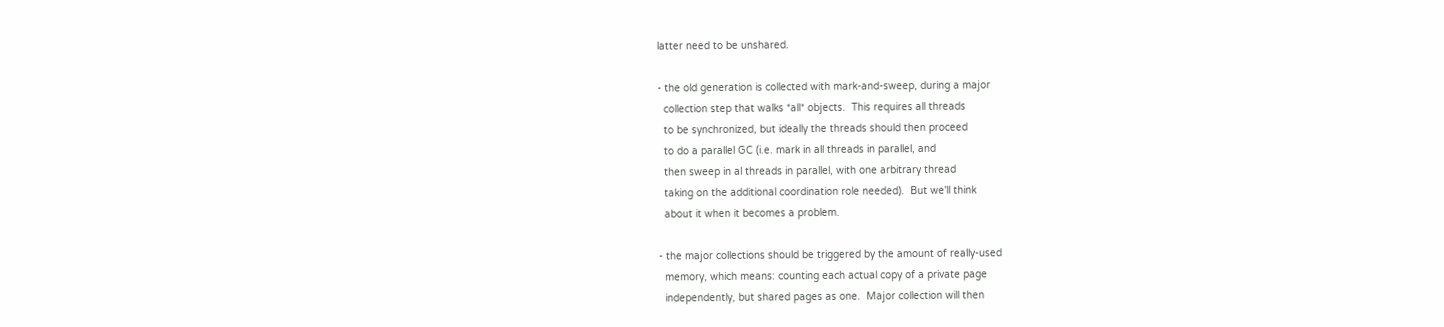latter need to be unshared.

- the old generation is collected with mark-and-sweep, during a major
  collection step that walks *all* objects.  This requires all threads
  to be synchronized, but ideally the threads should then proceed
  to do a parallel GC (i.e. mark in all threads in parallel, and
  then sweep in al threads in parallel, with one arbitrary thread
  taking on the additional coordination role needed).  But we'll think
  about it when it becomes a problem.

- the major collections should be triggered by the amount of really-used
  memory, which means: counting each actual copy of a private page
  independently, but shared pages as one.  Major collection will then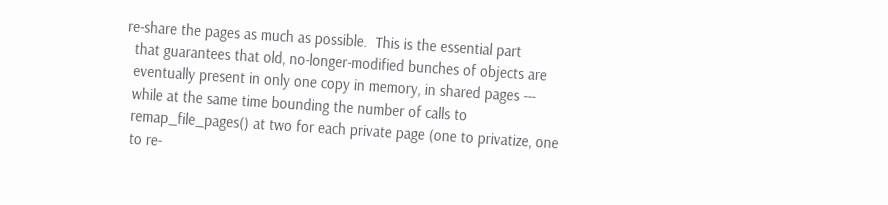re-share the pages as much as possible.  This is the essential part
  that guarantees that old, no-longer-modified bunches of objects are
  eventually present in only one copy in memory, in shared pages ---
  while at the same time bounding the number of calls to
  remap_file_pages() at two for each private page (one to privatize, one
  to re-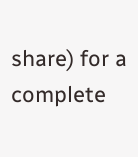share) for a complete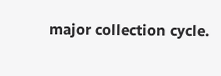major collection cycle.